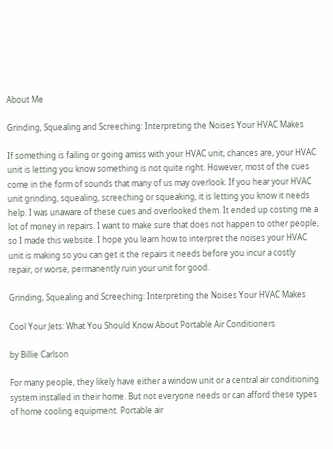About Me

Grinding, Squealing and Screeching: Interpreting the Noises Your HVAC Makes

If something is failing or going amiss with your HVAC unit, chances are, your HVAC unit is letting you know something is not quite right. However, most of the cues come in the form of sounds that many of us may overlook. If you hear your HVAC unit grinding, squealing, screeching or squeaking, it is letting you know it needs help. I was unaware of these cues and overlooked them. It ended up costing me a lot of money in repairs. I want to make sure that does not happen to other people, so I made this website. I hope you learn how to interpret the noises your HVAC unit is making so you can get it the repairs it needs before you incur a costly repair, or worse, permanently ruin your unit for good.

Grinding, Squealing and Screeching: Interpreting the Noises Your HVAC Makes

Cool Your Jets: What You Should Know About Portable Air Conditioners

by Billie Carlson

For many people, they likely have either a window unit or a central air conditioning system installed in their home. But not everyone needs or can afford these types of home cooling equipment. Portable air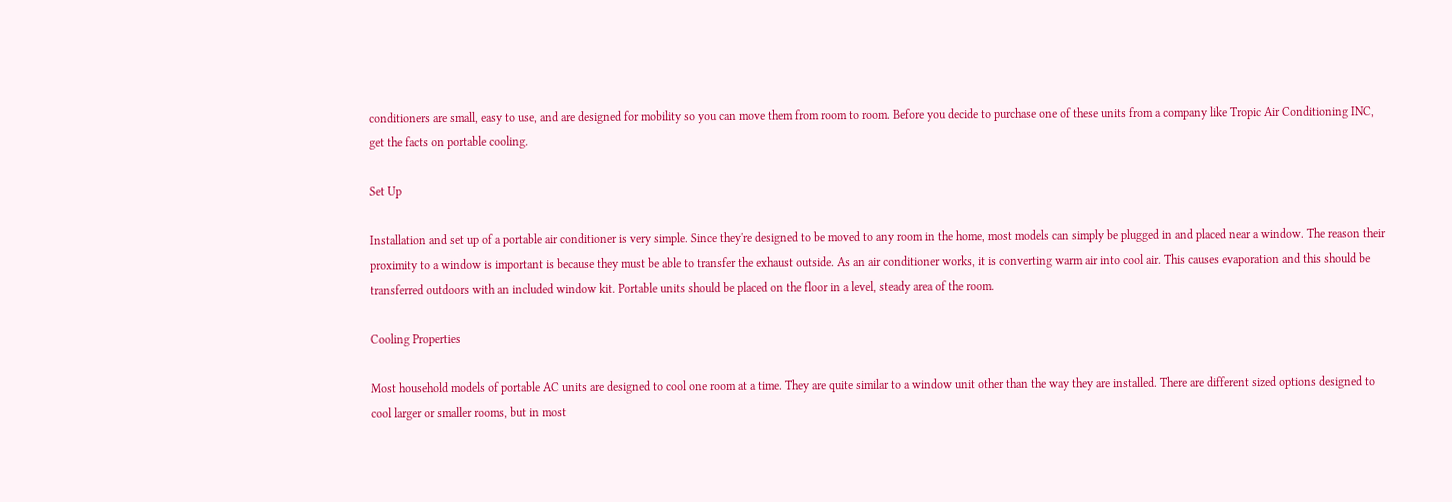conditioners are small, easy to use, and are designed for mobility so you can move them from room to room. Before you decide to purchase one of these units from a company like Tropic Air Conditioning INC, get the facts on portable cooling.

Set Up

Installation and set up of a portable air conditioner is very simple. Since they're designed to be moved to any room in the home, most models can simply be plugged in and placed near a window. The reason their proximity to a window is important is because they must be able to transfer the exhaust outside. As an air conditioner works, it is converting warm air into cool air. This causes evaporation and this should be transferred outdoors with an included window kit. Portable units should be placed on the floor in a level, steady area of the room.

Cooling Properties

Most household models of portable AC units are designed to cool one room at a time. They are quite similar to a window unit other than the way they are installed. There are different sized options designed to cool larger or smaller rooms, but in most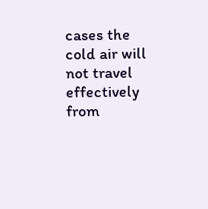cases the cold air will not travel effectively from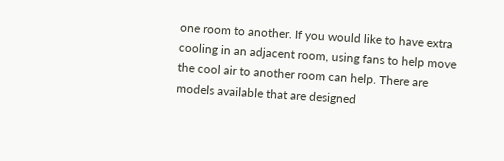one room to another. If you would like to have extra cooling in an adjacent room, using fans to help move the cool air to another room can help. There are models available that are designed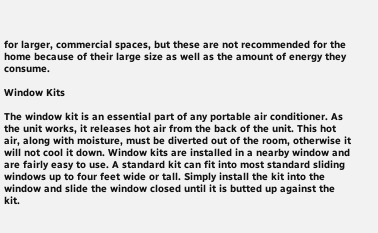for larger, commercial spaces, but these are not recommended for the home because of their large size as well as the amount of energy they consume.

Window Kits

The window kit is an essential part of any portable air conditioner. As the unit works, it releases hot air from the back of the unit. This hot air, along with moisture, must be diverted out of the room, otherwise it will not cool it down. Window kits are installed in a nearby window and are fairly easy to use. A standard kit can fit into most standard sliding windows up to four feet wide or tall. Simply install the kit into the window and slide the window closed until it is butted up against the kit.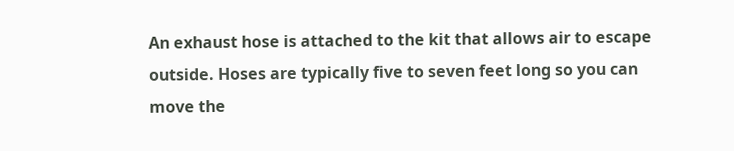An exhaust hose is attached to the kit that allows air to escape outside. Hoses are typically five to seven feet long so you can move the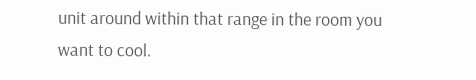unit around within that range in the room you want to cool.